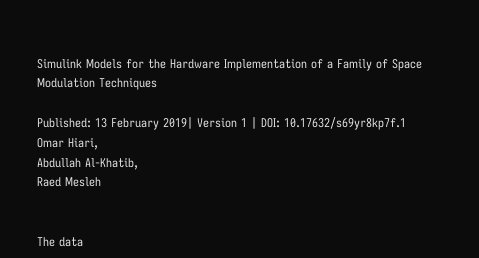Simulink Models for the Hardware Implementation of a Family of Space Modulation Techniques

Published: 13 February 2019| Version 1 | DOI: 10.17632/s69yr8kp7f.1
Omar Hiari,
Abdullah Al-Khatib,
Raed Mesleh


The data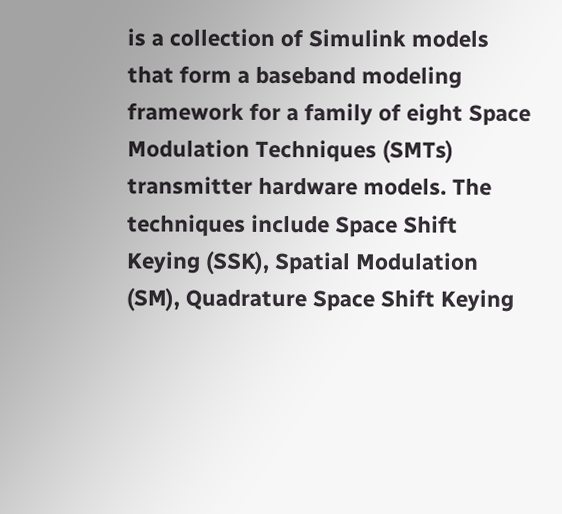is a collection of Simulink models that form a baseband modeling framework for a family of eight Space Modulation Techniques (SMTs) transmitter hardware models. The techniques include Space Shift Keying (SSK), Spatial Modulation (SM), Quadrature Space Shift Keying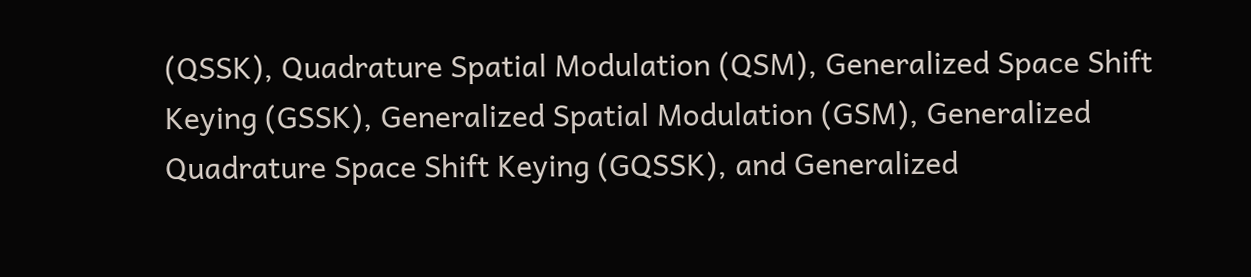(QSSK), Quadrature Spatial Modulation (QSM), Generalized Space Shift Keying (GSSK), Generalized Spatial Modulation (GSM), Generalized Quadrature Space Shift Keying (GQSSK), and Generalized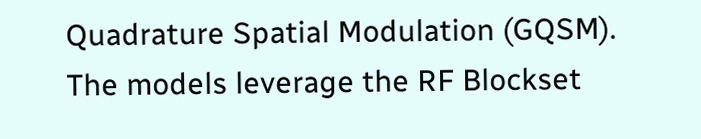Quadrature Spatial Modulation (GQSM). The models leverage the RF Blockset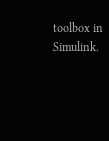toolbox in Simulink.